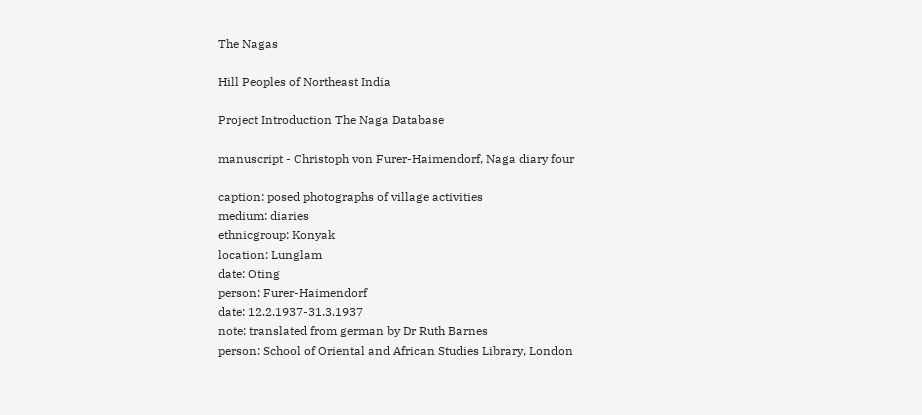The Nagas

Hill Peoples of Northeast India

Project Introduction The Naga Database

manuscript - Christoph von Furer-Haimendorf, Naga diary four

caption: posed photographs of village activities
medium: diaries
ethnicgroup: Konyak
location: Lunglam
date: Oting
person: Furer-Haimendorf
date: 12.2.1937-31.3.1937
note: translated from german by Dr Ruth Barnes
person: School of Oriental and African Studies Library, London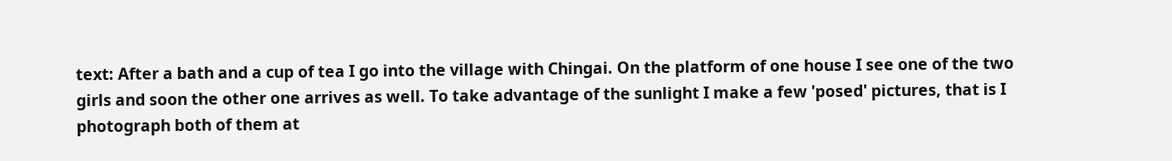text: After a bath and a cup of tea I go into the village with Chingai. On the platform of one house I see one of the two girls and soon the other one arrives as well. To take advantage of the sunlight I make a few 'posed' pictures, that is I photograph both of them at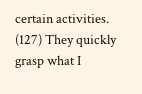certain activities. (127) They quickly grasp what I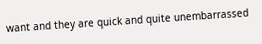want and they are quick and quite unembarrassed